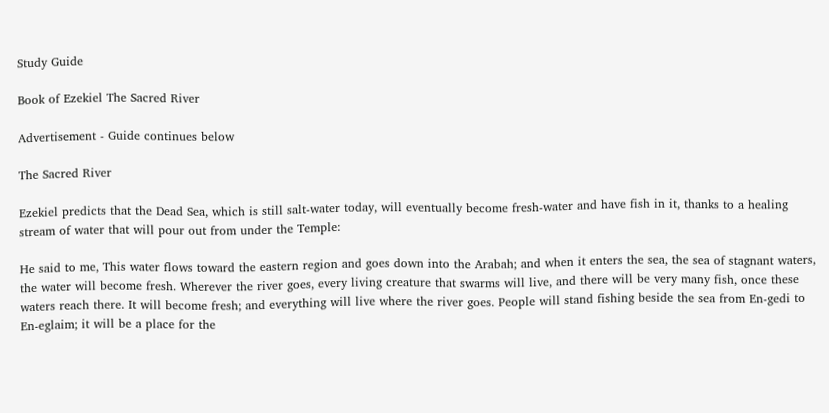Study Guide

Book of Ezekiel The Sacred River

Advertisement - Guide continues below

The Sacred River

Ezekiel predicts that the Dead Sea, which is still salt-water today, will eventually become fresh-water and have fish in it, thanks to a healing stream of water that will pour out from under the Temple:

He said to me, This water flows toward the eastern region and goes down into the Arabah; and when it enters the sea, the sea of stagnant waters, the water will become fresh. Wherever the river goes, every living creature that swarms will live, and there will be very many fish, once these waters reach there. It will become fresh; and everything will live where the river goes. People will stand fishing beside the sea from En-gedi to En-eglaim; it will be a place for the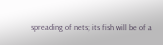spreading of nets; its fish will be of a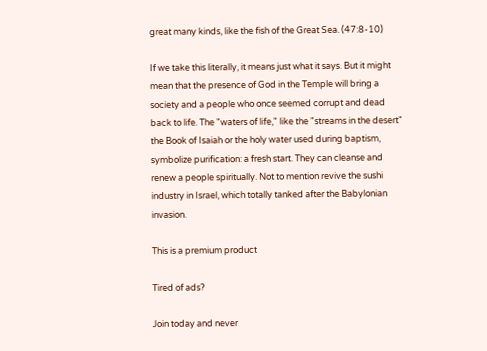great many kinds, like the fish of the Great Sea. (47:8-10)

If we take this literally, it means just what it says. But it might mean that the presence of God in the Temple will bring a society and a people who once seemed corrupt and dead back to life. The "waters of life," like the "streams in the desert" the Book of Isaiah or the holy water used during baptism, symbolize purification: a fresh start. They can cleanse and renew a people spiritually. Not to mention revive the sushi industry in Israel, which totally tanked after the Babylonian invasion.

This is a premium product

Tired of ads?

Join today and never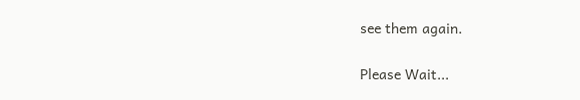see them again.

Please Wait...